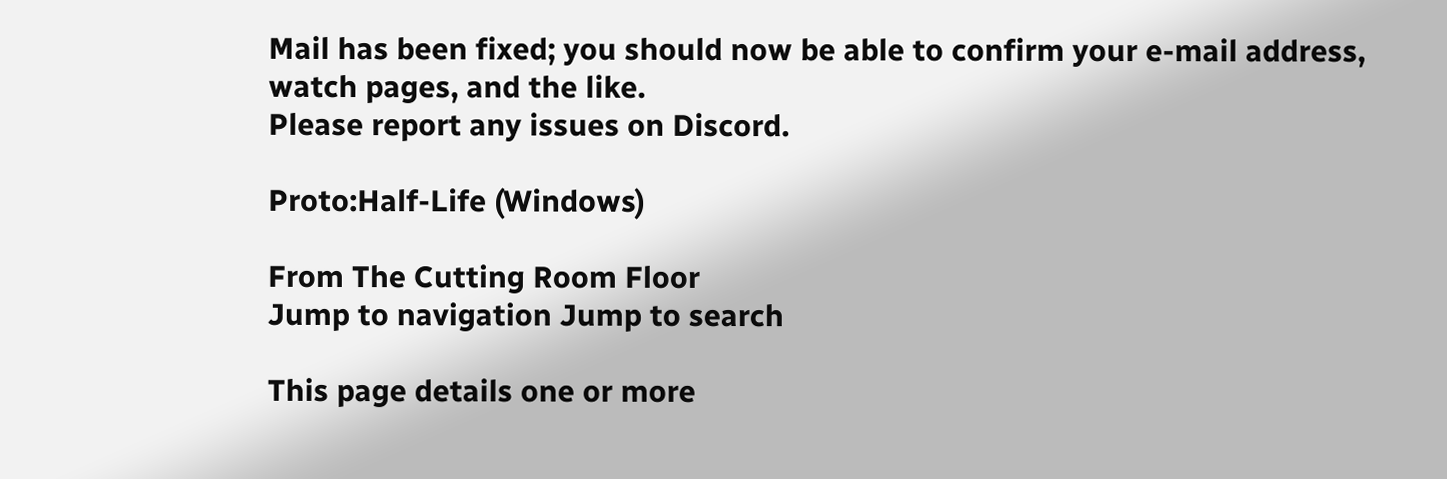Mail has been fixed; you should now be able to confirm your e-mail address, watch pages, and the like.
Please report any issues on Discord.

Proto:Half-Life (Windows)

From The Cutting Room Floor
Jump to navigation Jump to search

This page details one or more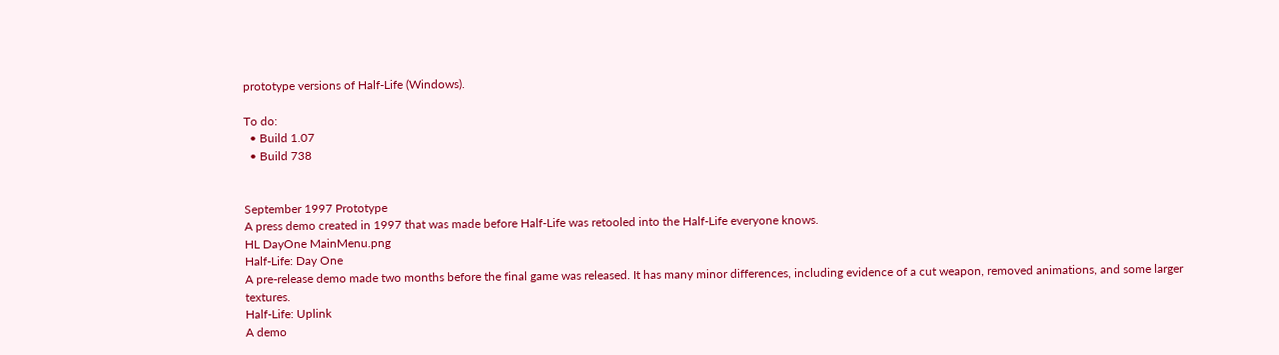prototype versions of Half-Life (Windows).

To do:
  • Build 1.07
  • Build 738


September 1997 Prototype
A press demo created in 1997 that was made before Half-Life was retooled into the Half-Life everyone knows.
HL DayOne MainMenu.png
Half-Life: Day One
A pre-release demo made two months before the final game was released. It has many minor differences, including evidence of a cut weapon, removed animations, and some larger textures.
Half-Life: Uplink
A demo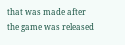that was made after the game was released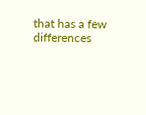that has a few differences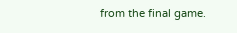from the final game.